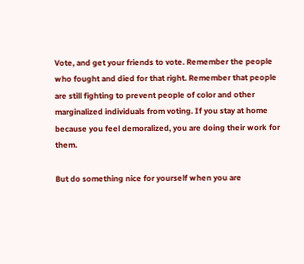Vote, and get your friends to vote. Remember the people who fought and died for that right. Remember that people are still fighting to prevent people of color and other marginalized individuals from voting. If you stay at home because you feel demoralized, you are doing their work for them.

But do something nice for yourself when you are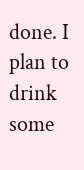done. I plan to drink some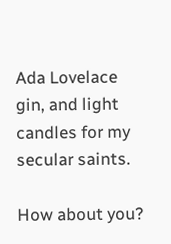Ada Lovelace gin, and light candles for my secular saints.

How about you?